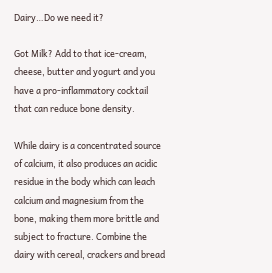Dairy…Do we need it?

Got Milk? Add to that ice-cream, cheese, butter and yogurt and you have a pro-inflammatory cocktail that can reduce bone density.

While dairy is a concentrated source of calcium, it also produces an acidic residue in the body which can leach calcium and magnesium from the bone, making them more brittle and subject to fracture. Combine the dairy with cereal, crackers and bread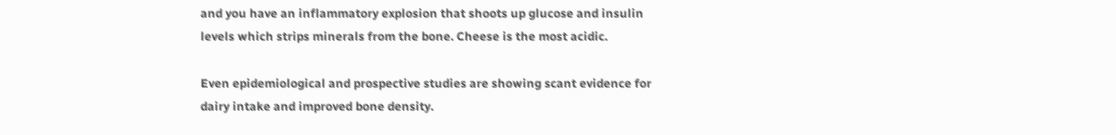and you have an inflammatory explosion that shoots up glucose and insulin levels which strips minerals from the bone. Cheese is the most acidic.

Even epidemiological and prospective studies are showing scant evidence for dairy intake and improved bone density.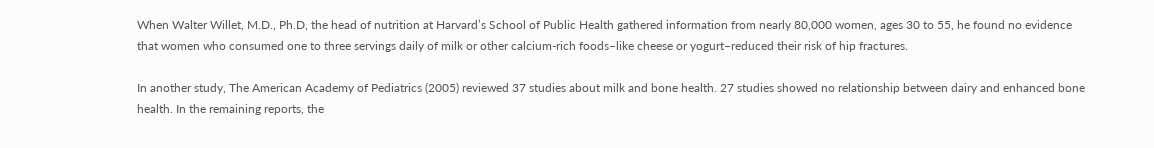When Walter Willet, M.D., Ph.D, the head of nutrition at Harvard’s School of Public Health gathered information from nearly 80,000 women, ages 30 to 55, he found no evidence that women who consumed one to three servings daily of milk or other calcium-rich foods–like cheese or yogurt–reduced their risk of hip fractures.

In another study, The American Academy of Pediatrics (2005) reviewed 37 studies about milk and bone health. 27 studies showed no relationship between dairy and enhanced bone health. In the remaining reports, the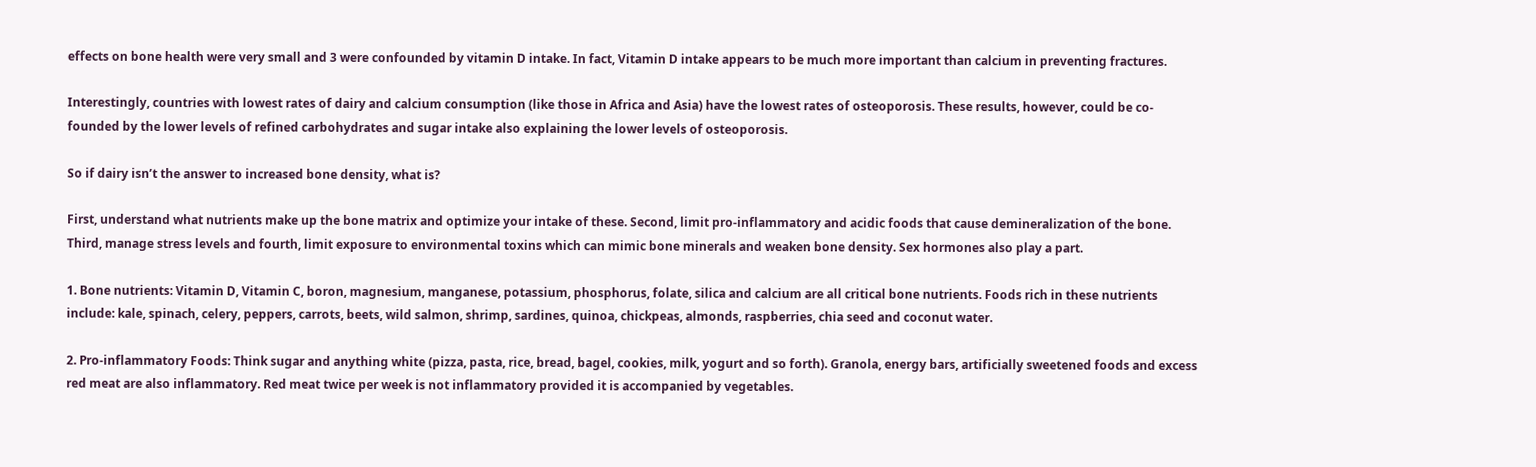effects on bone health were very small and 3 were confounded by vitamin D intake. In fact, Vitamin D intake appears to be much more important than calcium in preventing fractures.

Interestingly, countries with lowest rates of dairy and calcium consumption (like those in Africa and Asia) have the lowest rates of osteoporosis. These results, however, could be co-founded by the lower levels of refined carbohydrates and sugar intake also explaining the lower levels of osteoporosis.

So if dairy isn’t the answer to increased bone density, what is?

First, understand what nutrients make up the bone matrix and optimize your intake of these. Second, limit pro-inflammatory and acidic foods that cause demineralization of the bone. Third, manage stress levels and fourth, limit exposure to environmental toxins which can mimic bone minerals and weaken bone density. Sex hormones also play a part.

1. Bone nutrients: Vitamin D, Vitamin C, boron, magnesium, manganese, potassium, phosphorus, folate, silica and calcium are all critical bone nutrients. Foods rich in these nutrients include: kale, spinach, celery, peppers, carrots, beets, wild salmon, shrimp, sardines, quinoa, chickpeas, almonds, raspberries, chia seed and coconut water.

2. Pro-inflammatory Foods: Think sugar and anything white (pizza, pasta, rice, bread, bagel, cookies, milk, yogurt and so forth). Granola, energy bars, artificially sweetened foods and excess red meat are also inflammatory. Red meat twice per week is not inflammatory provided it is accompanied by vegetables.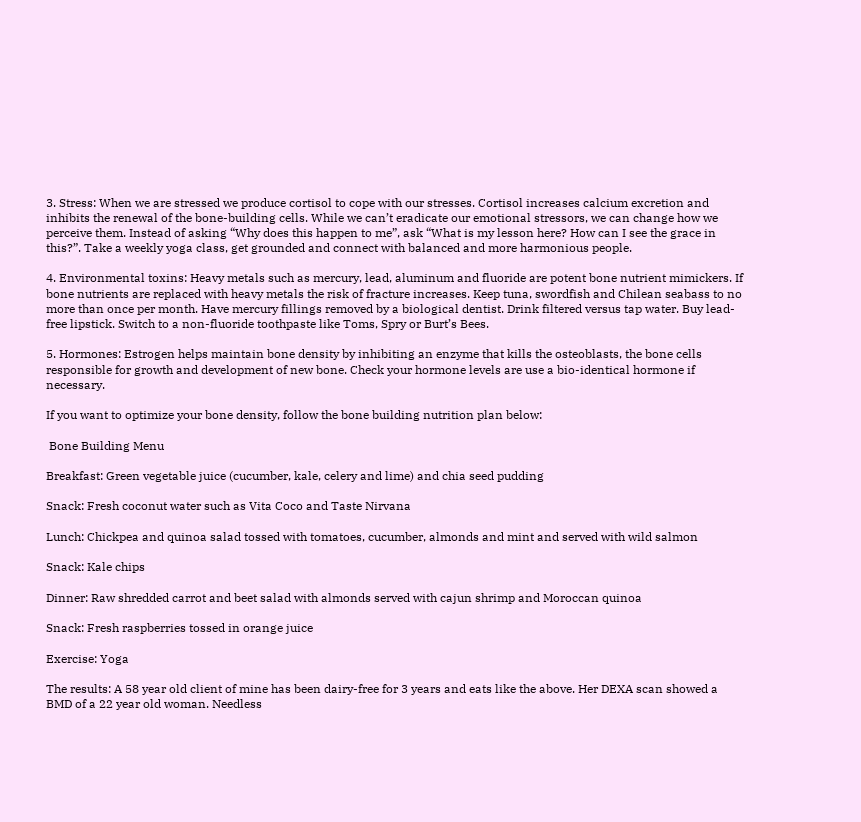3. Stress: When we are stressed we produce cortisol to cope with our stresses. Cortisol increases calcium excretion and inhibits the renewal of the bone-building cells. While we can’t eradicate our emotional stressors, we can change how we perceive them. Instead of asking “Why does this happen to me”, ask “What is my lesson here? How can I see the grace in this?”. Take a weekly yoga class, get grounded and connect with balanced and more harmonious people.

4. Environmental toxins: Heavy metals such as mercury, lead, aluminum and fluoride are potent bone nutrient mimickers. If bone nutrients are replaced with heavy metals the risk of fracture increases. Keep tuna, swordfish and Chilean seabass to no more than once per month. Have mercury fillings removed by a biological dentist. Drink filtered versus tap water. Buy lead-free lipstick. Switch to a non-fluoride toothpaste like Toms, Spry or Burt’s Bees.

5. Hormones: Estrogen helps maintain bone density by inhibiting an enzyme that kills the osteoblasts, the bone cells responsible for growth and development of new bone. Check your hormone levels are use a bio-identical hormone if necessary.

If you want to optimize your bone density, follow the bone building nutrition plan below:

 Bone Building Menu

Breakfast: Green vegetable juice (cucumber, kale, celery and lime) and chia seed pudding

Snack: Fresh coconut water such as Vita Coco and Taste Nirvana

Lunch: Chickpea and quinoa salad tossed with tomatoes, cucumber, almonds and mint and served with wild salmon

Snack: Kale chips

Dinner: Raw shredded carrot and beet salad with almonds served with cajun shrimp and Moroccan quinoa

Snack: Fresh raspberries tossed in orange juice

Exercise: Yoga

The results: A 58 year old client of mine has been dairy-free for 3 years and eats like the above. Her DEXA scan showed a BMD of a 22 year old woman. Needless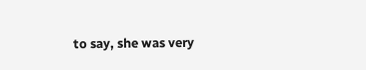to say, she was very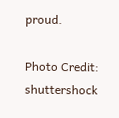proud.

Photo Credit: shuttershock